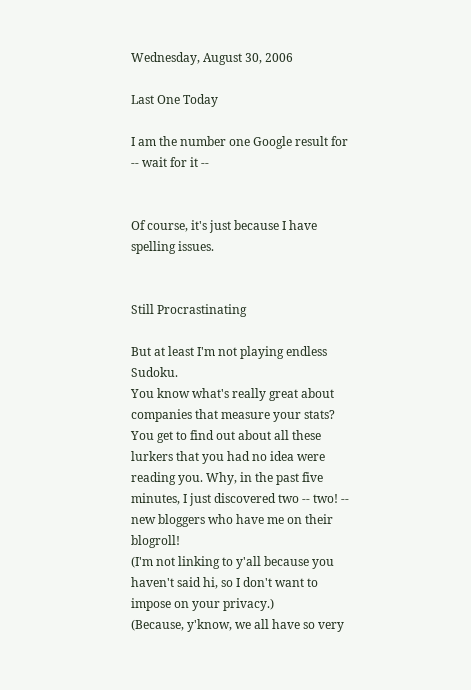Wednesday, August 30, 2006

Last One Today

I am the number one Google result for
-- wait for it --


Of course, it's just because I have spelling issues.


Still Procrastinating

But at least I'm not playing endless Sudoku.
You know what's really great about companies that measure your stats? You get to find out about all these lurkers that you had no idea were reading you. Why, in the past five minutes, I just discovered two -- two! -- new bloggers who have me on their blogroll!
(I'm not linking to y'all because you haven't said hi, so I don't want to impose on your privacy.)
(Because, y'know, we all have so very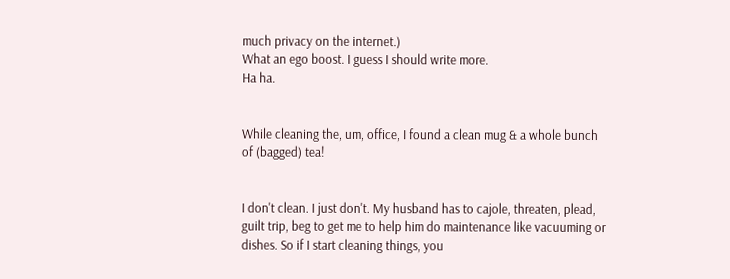much privacy on the internet.)
What an ego boost. I guess I should write more.
Ha ha.


While cleaning the, um, office, I found a clean mug & a whole bunch of (bagged) tea!


I don't clean. I just don't. My husband has to cajole, threaten, plead, guilt trip, beg to get me to help him do maintenance like vacuuming or dishes. So if I start cleaning things, you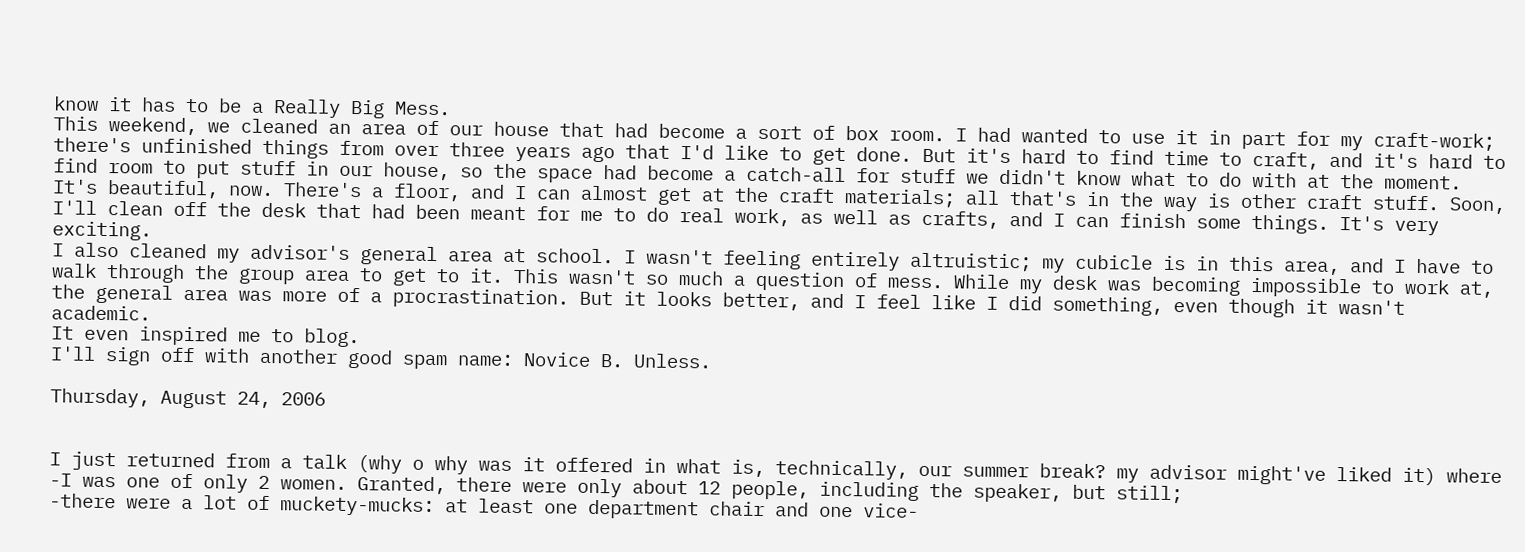know it has to be a Really Big Mess.
This weekend, we cleaned an area of our house that had become a sort of box room. I had wanted to use it in part for my craft-work; there's unfinished things from over three years ago that I'd like to get done. But it's hard to find time to craft, and it's hard to find room to put stuff in our house, so the space had become a catch-all for stuff we didn't know what to do with at the moment. It's beautiful, now. There's a floor, and I can almost get at the craft materials; all that's in the way is other craft stuff. Soon, I'll clean off the desk that had been meant for me to do real work, as well as crafts, and I can finish some things. It's very exciting.
I also cleaned my advisor's general area at school. I wasn't feeling entirely altruistic; my cubicle is in this area, and I have to walk through the group area to get to it. This wasn't so much a question of mess. While my desk was becoming impossible to work at, the general area was more of a procrastination. But it looks better, and I feel like I did something, even though it wasn't academic.
It even inspired me to blog.
I'll sign off with another good spam name: Novice B. Unless.

Thursday, August 24, 2006


I just returned from a talk (why o why was it offered in what is, technically, our summer break? my advisor might've liked it) where
-I was one of only 2 women. Granted, there were only about 12 people, including the speaker, but still;
-there were a lot of muckety-mucks: at least one department chair and one vice-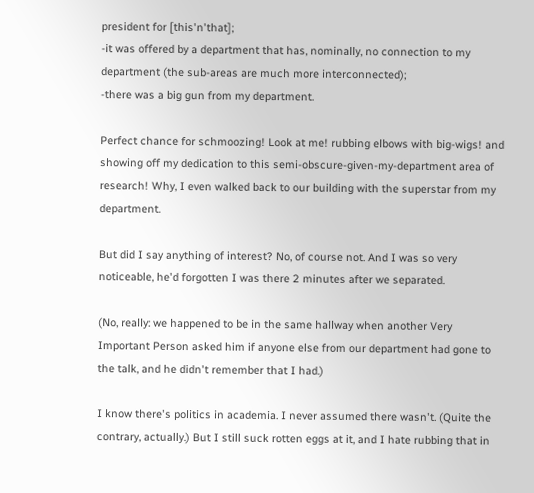president for [this'n'that];
-it was offered by a department that has, nominally, no connection to my department (the sub-areas are much more interconnected);
-there was a big gun from my department.

Perfect chance for schmoozing! Look at me! rubbing elbows with big-wigs! and showing off my dedication to this semi-obscure-given-my-department area of research! Why, I even walked back to our building with the superstar from my department.

But did I say anything of interest? No, of course not. And I was so very noticeable, he'd forgotten I was there 2 minutes after we separated.

(No, really: we happened to be in the same hallway when another Very Important Person asked him if anyone else from our department had gone to the talk, and he didn't remember that I had.)

I know there's politics in academia. I never assumed there wasn't. (Quite the contrary, actually.) But I still suck rotten eggs at it, and I hate rubbing that in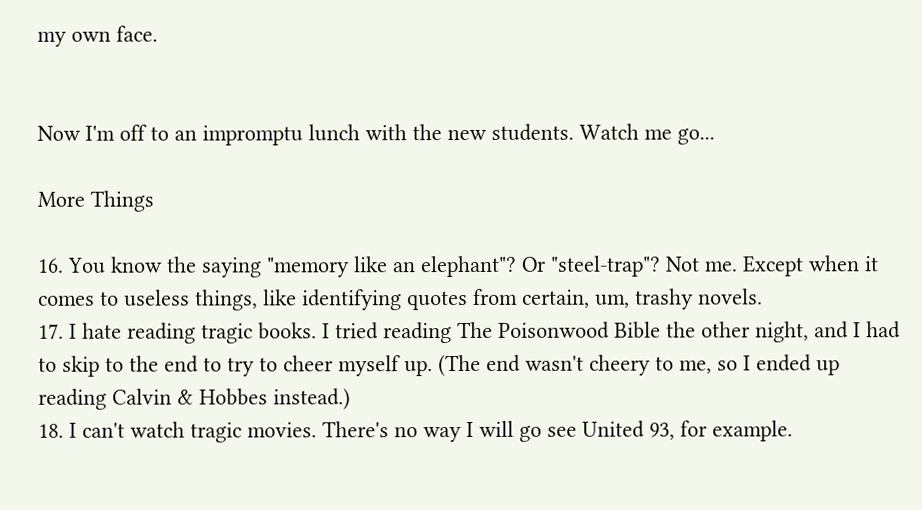my own face.


Now I'm off to an impromptu lunch with the new students. Watch me go...

More Things

16. You know the saying "memory like an elephant"? Or "steel-trap"? Not me. Except when it comes to useless things, like identifying quotes from certain, um, trashy novels.
17. I hate reading tragic books. I tried reading The Poisonwood Bible the other night, and I had to skip to the end to try to cheer myself up. (The end wasn't cheery to me, so I ended up reading Calvin & Hobbes instead.)
18. I can't watch tragic movies. There's no way I will go see United 93, for example.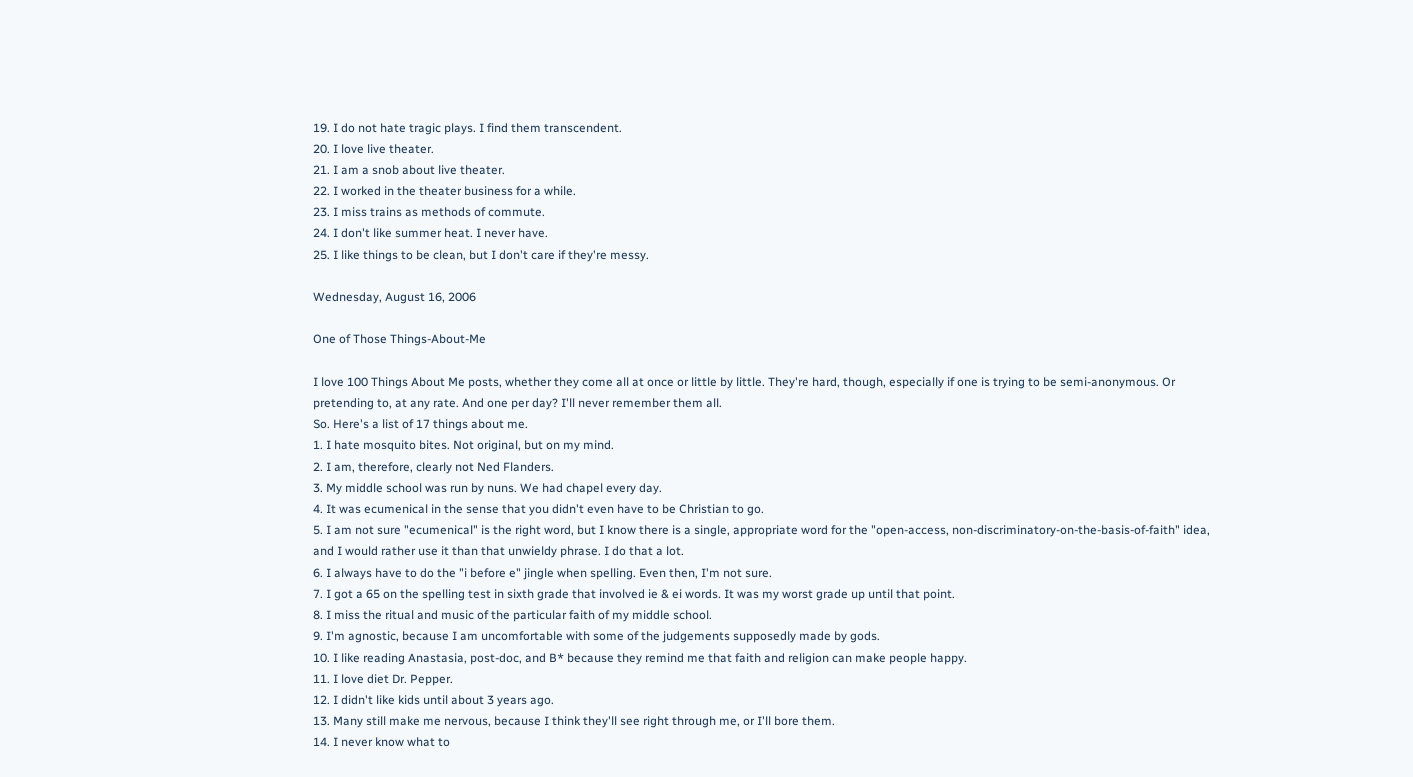19. I do not hate tragic plays. I find them transcendent.
20. I love live theater.
21. I am a snob about live theater.
22. I worked in the theater business for a while.
23. I miss trains as methods of commute.
24. I don't like summer heat. I never have.
25. I like things to be clean, but I don't care if they're messy.

Wednesday, August 16, 2006

One of Those Things-About-Me

I love 100 Things About Me posts, whether they come all at once or little by little. They're hard, though, especially if one is trying to be semi-anonymous. Or pretending to, at any rate. And one per day? I'll never remember them all.
So. Here's a list of 17 things about me.
1. I hate mosquito bites. Not original, but on my mind.
2. I am, therefore, clearly not Ned Flanders.
3. My middle school was run by nuns. We had chapel every day.
4. It was ecumenical in the sense that you didn't even have to be Christian to go.
5. I am not sure "ecumenical" is the right word, but I know there is a single, appropriate word for the "open-access, non-discriminatory-on-the-basis-of-faith" idea, and I would rather use it than that unwieldy phrase. I do that a lot.
6. I always have to do the "i before e" jingle when spelling. Even then, I'm not sure.
7. I got a 65 on the spelling test in sixth grade that involved ie & ei words. It was my worst grade up until that point.
8. I miss the ritual and music of the particular faith of my middle school.
9. I'm agnostic, because I am uncomfortable with some of the judgements supposedly made by gods.
10. I like reading Anastasia, post-doc, and B* because they remind me that faith and religion can make people happy.
11. I love diet Dr. Pepper.
12. I didn't like kids until about 3 years ago.
13. Many still make me nervous, because I think they'll see right through me, or I'll bore them.
14. I never know what to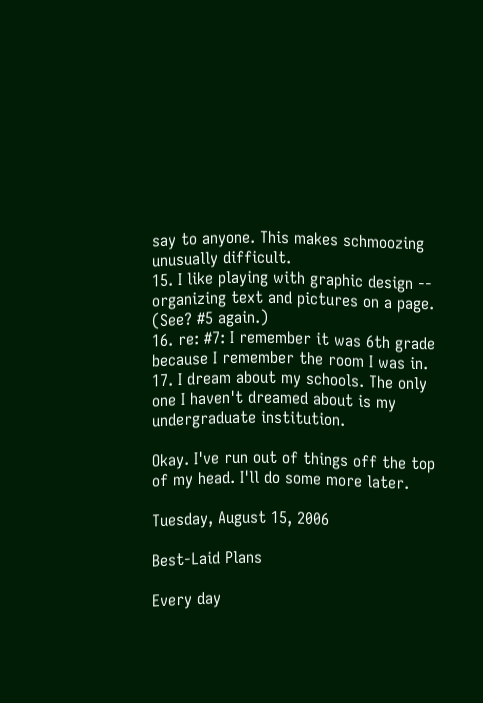say to anyone. This makes schmoozing unusually difficult.
15. I like playing with graphic design -- organizing text and pictures on a page. (See? #5 again.)
16. re: #7: I remember it was 6th grade because I remember the room I was in.
17. I dream about my schools. The only one I haven't dreamed about is my undergraduate institution.

Okay. I've run out of things off the top of my head. I'll do some more later.

Tuesday, August 15, 2006

Best-Laid Plans

Every day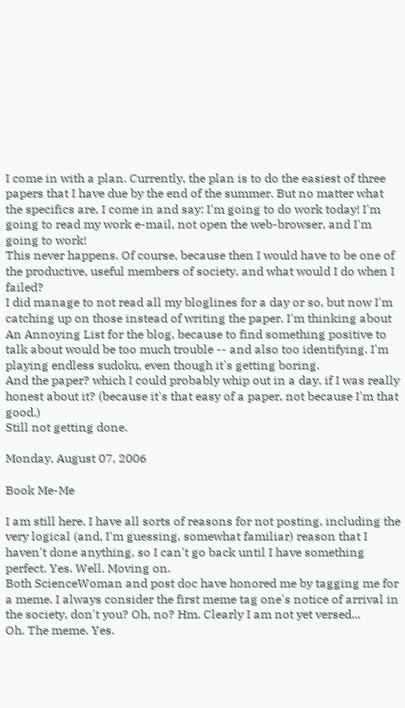I come in with a plan. Currently, the plan is to do the easiest of three papers that I have due by the end of the summer. But no matter what the specifics are, I come in and say: I'm going to do work today! I'm going to read my work e-mail, not open the web-browser, and I'm going to work!
This never happens. Of course, because then I would have to be one of the productive, useful members of society, and what would I do when I failed?
I did manage to not read all my bloglines for a day or so, but now I'm catching up on those instead of writing the paper. I'm thinking about An Annoying List for the blog, because to find something positive to talk about would be too much trouble -- and also too identifying. I'm playing endless sudoku, even though it's getting boring.
And the paper? which I could probably whip out in a day, if I was really honest about it? (because it's that easy of a paper, not because I'm that good.)
Still not getting done.

Monday, August 07, 2006

Book Me-Me

I am still here. I have all sorts of reasons for not posting, including the very logical (and, I'm guessing, somewhat familiar) reason that I haven't done anything, so I can't go back until I have something perfect. Yes. Well. Moving on.
Both ScienceWoman and post doc have honored me by tagging me for a meme. I always consider the first meme tag one's notice of arrival in the society, don't you? Oh, no? Hm. Clearly I am not yet versed...
Oh. The meme. Yes.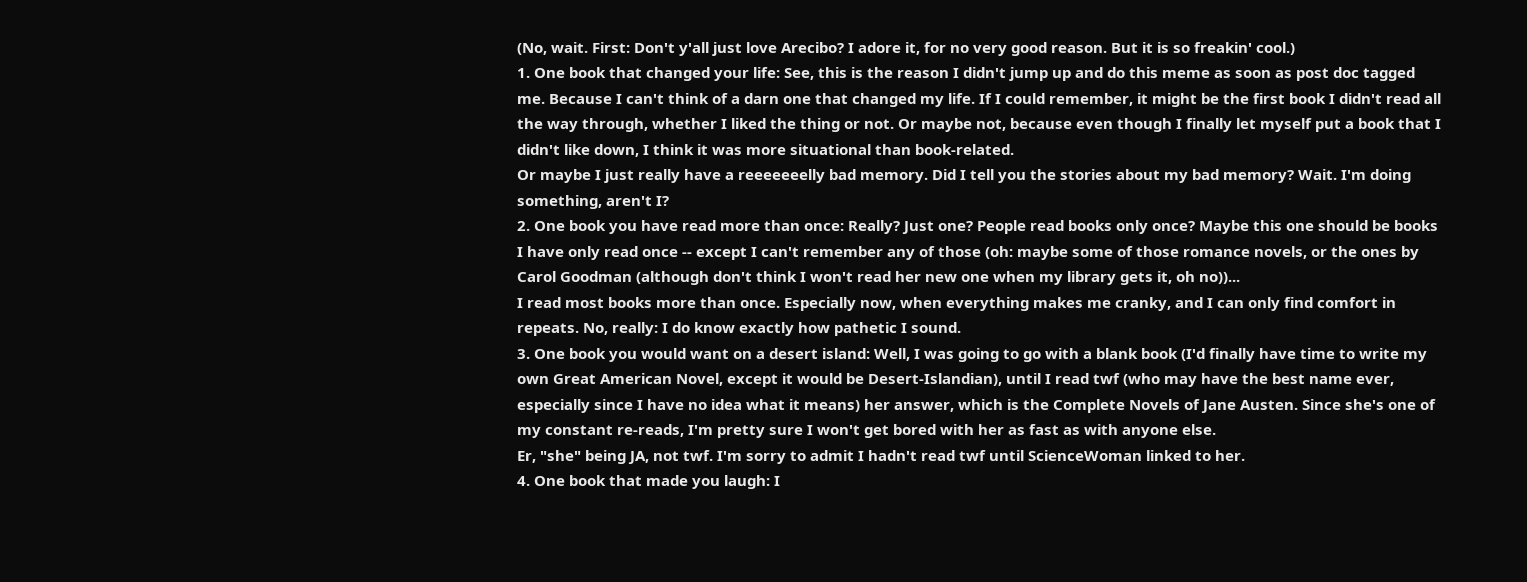(No, wait. First: Don't y'all just love Arecibo? I adore it, for no very good reason. But it is so freakin' cool.)
1. One book that changed your life: See, this is the reason I didn't jump up and do this meme as soon as post doc tagged me. Because I can't think of a darn one that changed my life. If I could remember, it might be the first book I didn't read all the way through, whether I liked the thing or not. Or maybe not, because even though I finally let myself put a book that I didn't like down, I think it was more situational than book-related.
Or maybe I just really have a reeeeeeelly bad memory. Did I tell you the stories about my bad memory? Wait. I'm doing something, aren't I?
2. One book you have read more than once: Really? Just one? People read books only once? Maybe this one should be books I have only read once -- except I can't remember any of those (oh: maybe some of those romance novels, or the ones by Carol Goodman (although don't think I won't read her new one when my library gets it, oh no))...
I read most books more than once. Especially now, when everything makes me cranky, and I can only find comfort in repeats. No, really: I do know exactly how pathetic I sound.
3. One book you would want on a desert island: Well, I was going to go with a blank book (I'd finally have time to write my own Great American Novel, except it would be Desert-Islandian), until I read twf (who may have the best name ever, especially since I have no idea what it means) her answer, which is the Complete Novels of Jane Austen. Since she's one of my constant re-reads, I'm pretty sure I won't get bored with her as fast as with anyone else.
Er, "she" being JA, not twf. I'm sorry to admit I hadn't read twf until ScienceWoman linked to her.
4. One book that made you laugh: I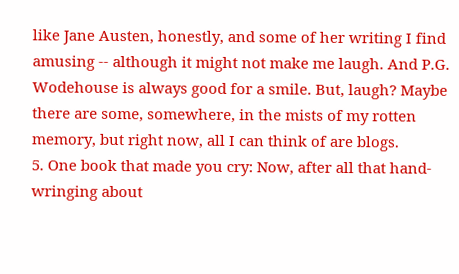like Jane Austen, honestly, and some of her writing I find amusing -- although it might not make me laugh. And P.G. Wodehouse is always good for a smile. But, laugh? Maybe there are some, somewhere, in the mists of my rotten memory, but right now, all I can think of are blogs.
5. One book that made you cry: Now, after all that hand-wringing about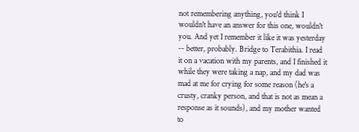not remembering anything, you'd think I wouldn't have an answer for this one, wouldn't you. And yet I remember it like it was yesterday -- better, probably. Bridge to Terabithia. I read it on a vacation with my parents, and I finished it while they were taking a nap, and my dad was mad at me for crying for some reason (he's a crusty, cranky person, and that is not as mean a response as it sounds), and my mother wanted to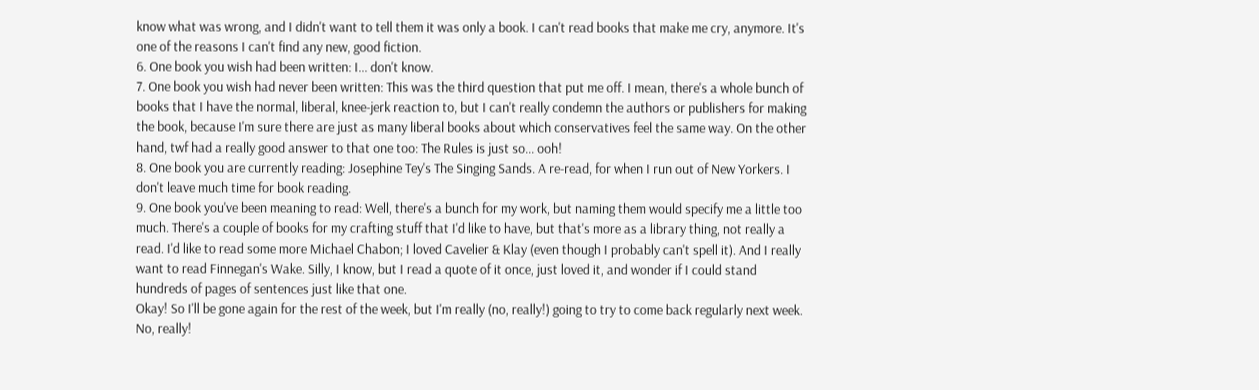know what was wrong, and I didn't want to tell them it was only a book. I can't read books that make me cry, anymore. It's one of the reasons I can't find any new, good fiction.
6. One book you wish had been written: I... don't know.
7. One book you wish had never been written: This was the third question that put me off. I mean, there's a whole bunch of books that I have the normal, liberal, knee-jerk reaction to, but I can't really condemn the authors or publishers for making the book, because I'm sure there are just as many liberal books about which conservatives feel the same way. On the other hand, twf had a really good answer to that one too: The Rules is just so... ooh!
8. One book you are currently reading: Josephine Tey's The Singing Sands. A re-read, for when I run out of New Yorkers. I don't leave much time for book reading.
9. One book you've been meaning to read: Well, there's a bunch for my work, but naming them would specify me a little too much. There's a couple of books for my crafting stuff that I'd like to have, but that's more as a library thing, not really a read. I'd like to read some more Michael Chabon; I loved Cavelier & Klay (even though I probably can't spell it). And I really want to read Finnegan's Wake. Silly, I know, but I read a quote of it once, just loved it, and wonder if I could stand hundreds of pages of sentences just like that one.
Okay! So I'll be gone again for the rest of the week, but I'm really (no, really!) going to try to come back regularly next week. No, really!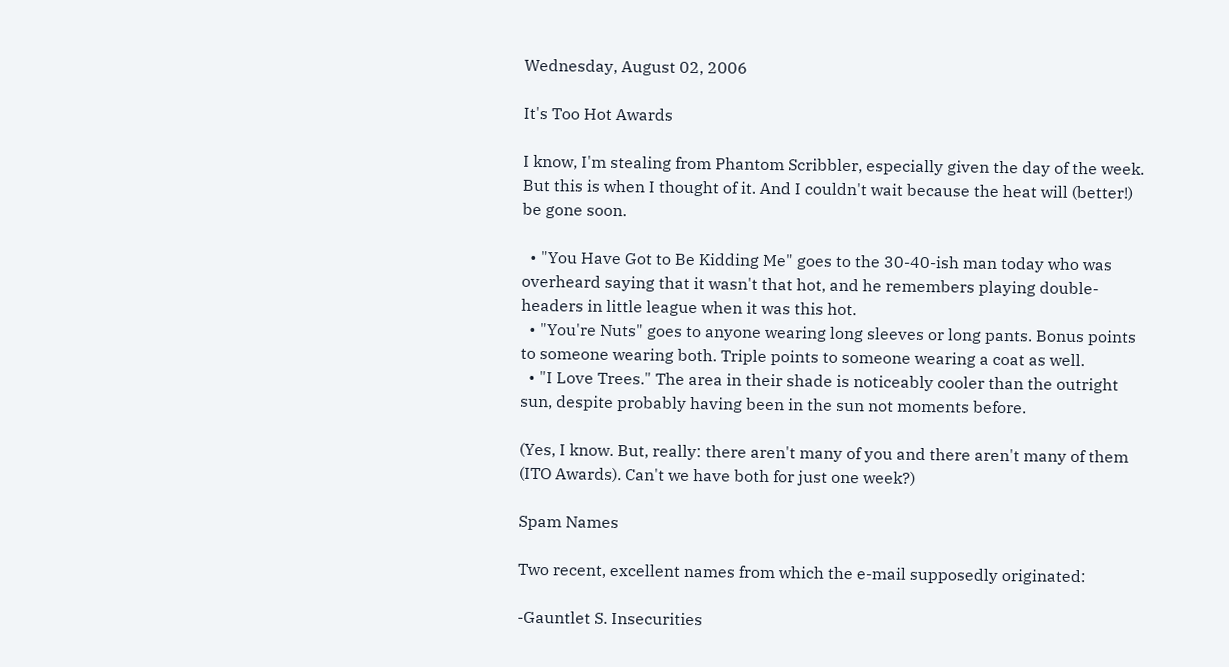Wednesday, August 02, 2006

It's Too Hot Awards

I know, I'm stealing from Phantom Scribbler, especially given the day of the week. But this is when I thought of it. And I couldn't wait because the heat will (better!) be gone soon.

  • "You Have Got to Be Kidding Me" goes to the 30-40-ish man today who was overheard saying that it wasn't that hot, and he remembers playing double-headers in little league when it was this hot.
  • "You're Nuts" goes to anyone wearing long sleeves or long pants. Bonus points to someone wearing both. Triple points to someone wearing a coat as well.
  • "I Love Trees." The area in their shade is noticeably cooler than the outright sun, despite probably having been in the sun not moments before.

(Yes, I know. But, really: there aren't many of you and there aren't many of them (ITO Awards). Can't we have both for just one week?)

Spam Names

Two recent, excellent names from which the e-mail supposedly originated:

-Gauntlet S. Insecurities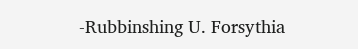-Rubbinshing U. Forsythia